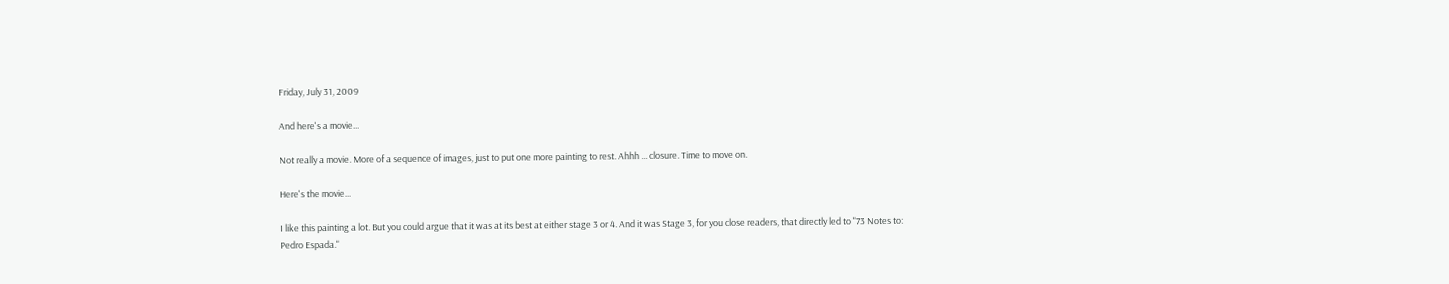Friday, July 31, 2009

And here's a movie...

Not really a movie. More of a sequence of images, just to put one more painting to rest. Ahhh ... closure. Time to move on.

Here's the movie...

I like this painting a lot. But you could argue that it was at its best at either stage 3 or 4. And it was Stage 3, for you close readers, that directly led to "73 Notes to: Pedro Espada."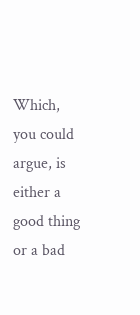Which, you could argue, is either a good thing or a bad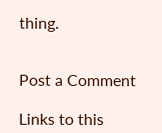thing.


Post a Comment

Links to this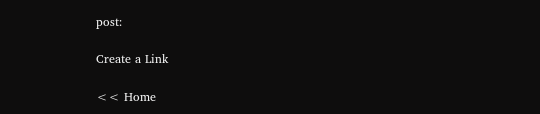post:

Create a Link

<< Home